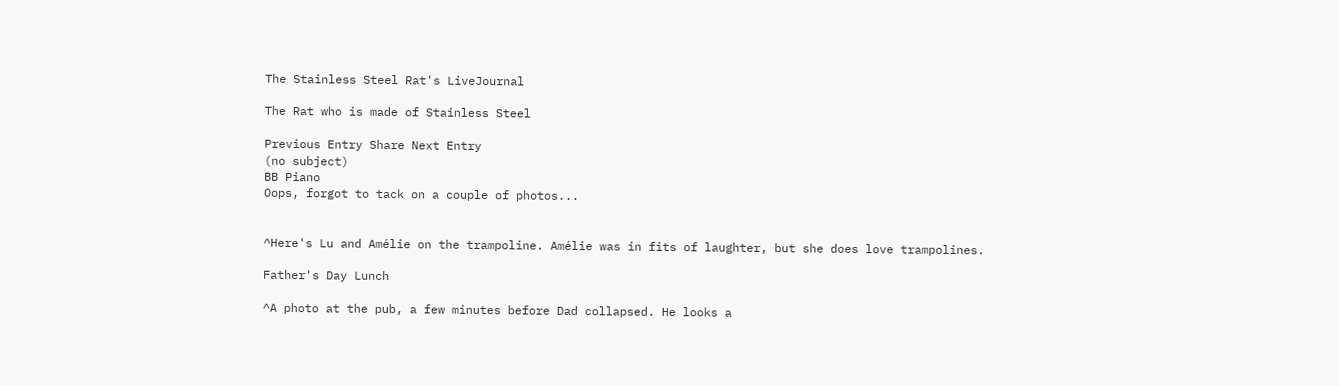The Stainless Steel Rat's LiveJournal

The Rat who is made of Stainless Steel

Previous Entry Share Next Entry
(no subject)
BB Piano
Oops, forgot to tack on a couple of photos...


^Here's Lu and Amélie on the trampoline. Amélie was in fits of laughter, but she does love trampolines.

Father's Day Lunch

^A photo at the pub, a few minutes before Dad collapsed. He looks a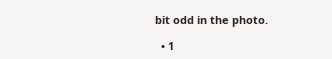bit odd in the photo.

  • 1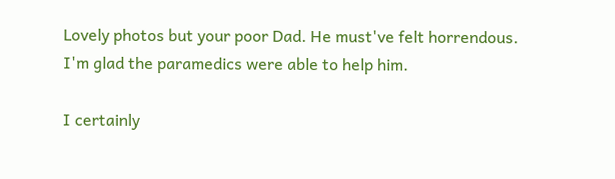Lovely photos but your poor Dad. He must've felt horrendous. I'm glad the paramedics were able to help him.

I certainly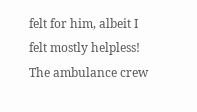felt for him, albeit I felt mostly helpless! The ambulance crew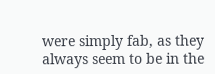were simply fab, as they always seem to be in the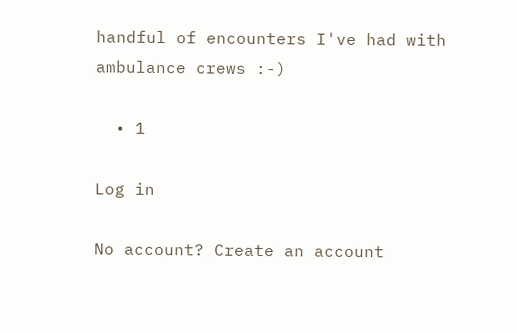handful of encounters I've had with ambulance crews :-)

  • 1

Log in

No account? Create an account